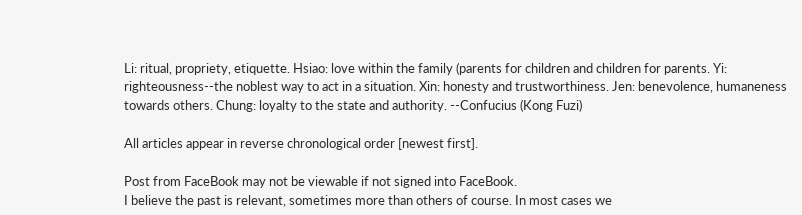Li: ritual, propriety, etiquette. Hsiao: love within the family (parents for children and children for parents. Yi: righteousness--the noblest way to act in a situation. Xin: honesty and trustworthiness. Jen: benevolence, humaneness towards others. Chung: loyalty to the state and authority. --Confucius (Kong Fuzi)

All articles appear in reverse chronological order [newest first].

Post from FaceBook may not be viewable if not signed into FaceBook.
I believe the past is relevant, sometimes more than others of course. In most cases we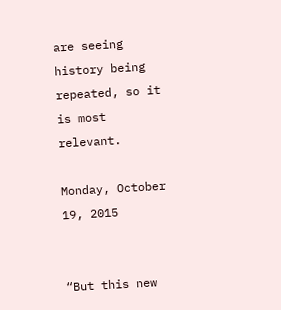are seeing history being repeated, so it is most relevant.

Monday, October 19, 2015


“But this new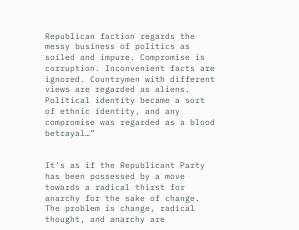Republican faction regards the messy business of politics as soiled and impure. Compromise is corruption. Inconvenient facts are ignored. Countrymen with different views are regarded as aliens. Political identity became a sort of ethnic identity, and any compromise was regarded as a blood betrayal…”


It’s as if the Republicant Party has been possessed by a move towards a radical thirst for anarchy for the sake of change. The problem is change, radical thought, and anarchy are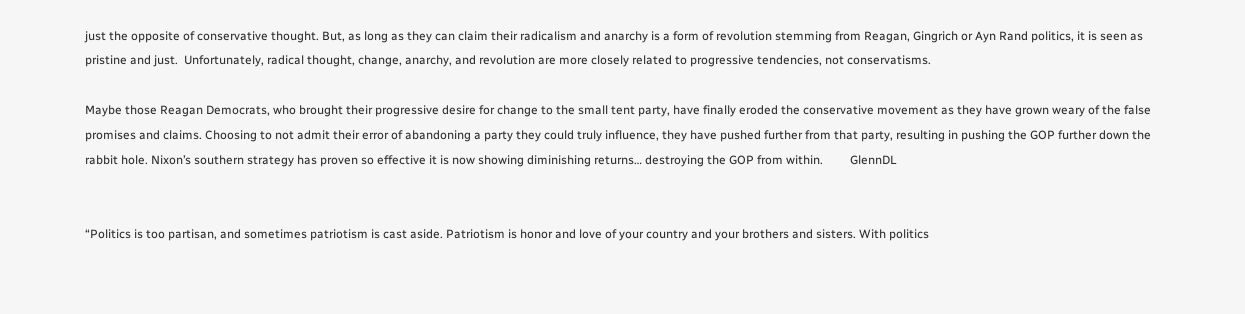just the opposite of conservative thought. But, as long as they can claim their radicalism and anarchy is a form of revolution stemming from Reagan, Gingrich or Ayn Rand politics, it is seen as pristine and just.  Unfortunately, radical thought, change, anarchy, and revolution are more closely related to progressive tendencies, not conservatisms.

Maybe those Reagan Democrats, who brought their progressive desire for change to the small tent party, have finally eroded the conservative movement as they have grown weary of the false promises and claims. Choosing to not admit their error of abandoning a party they could truly influence, they have pushed further from that party, resulting in pushing the GOP further down the rabbit hole. Nixon’s southern strategy has proven so effective it is now showing diminishing returns… destroying the GOP from within.         GlennDL


“Politics is too partisan, and sometimes patriotism is cast aside. Patriotism is honor and love of your country and your brothers and sisters. With politics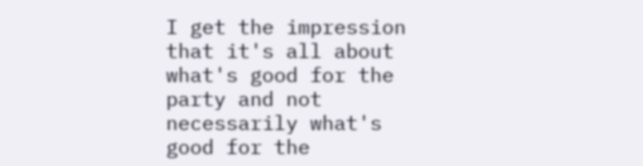I get the impression that it's all about what's good for the party and not necessarily what's good for the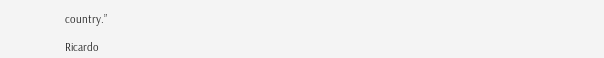country.”

Ricardo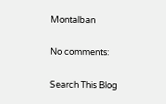Montalban

No comments:

Search This Blog